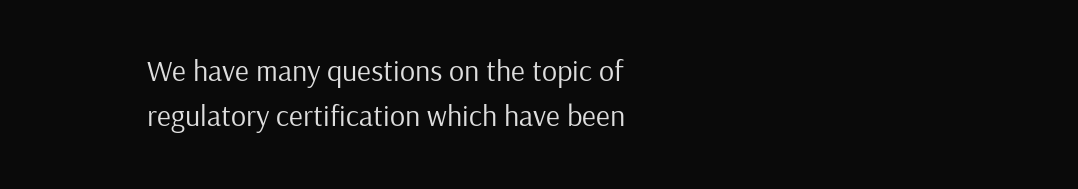We have many questions on the topic of regulatory certification which have been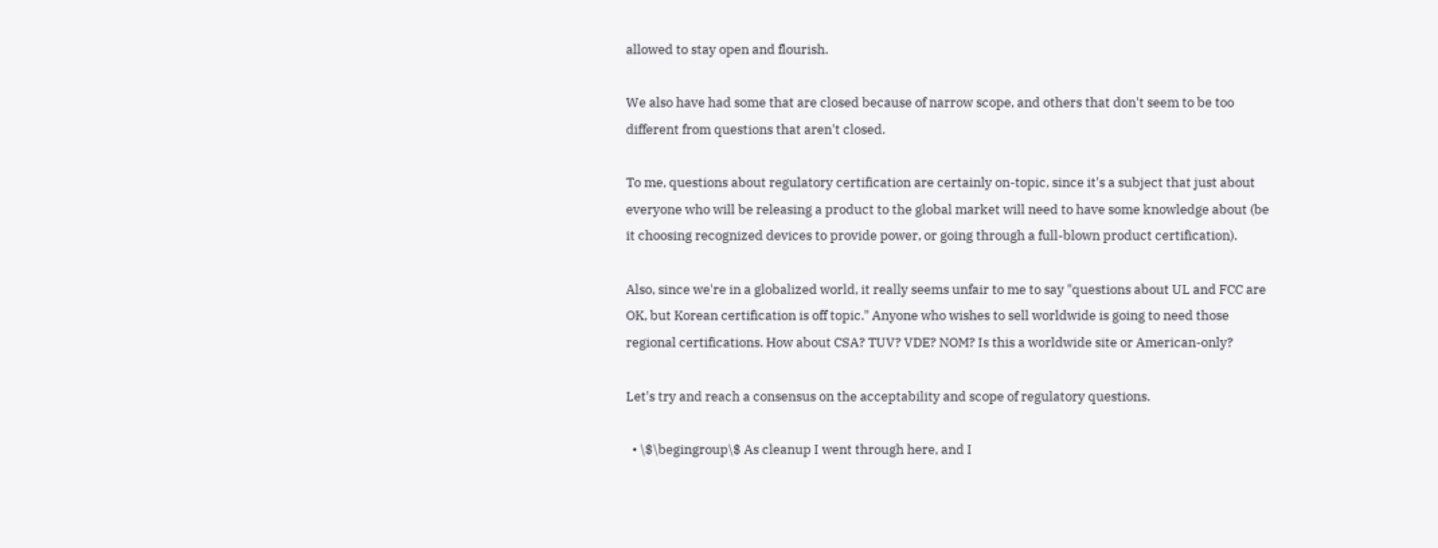allowed to stay open and flourish.

We also have had some that are closed because of narrow scope, and others that don't seem to be too different from questions that aren't closed.

To me, questions about regulatory certification are certainly on-topic, since it's a subject that just about everyone who will be releasing a product to the global market will need to have some knowledge about (be it choosing recognized devices to provide power, or going through a full-blown product certification).

Also, since we're in a globalized world, it really seems unfair to me to say "questions about UL and FCC are OK, but Korean certification is off topic." Anyone who wishes to sell worldwide is going to need those regional certifications. How about CSA? TUV? VDE? NOM? Is this a worldwide site or American-only?

Let's try and reach a consensus on the acceptability and scope of regulatory questions.

  • \$\begingroup\$ As cleanup I went through here, and I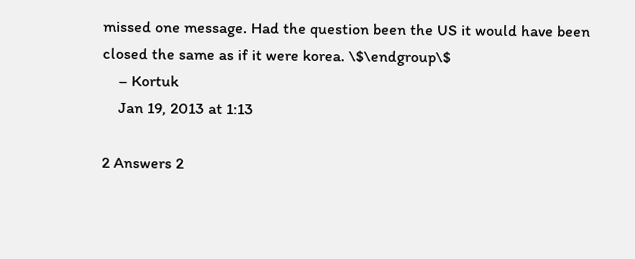missed one message. Had the question been the US it would have been closed the same as if it were korea. \$\endgroup\$
    – Kortuk
    Jan 19, 2013 at 1:13

2 Answers 2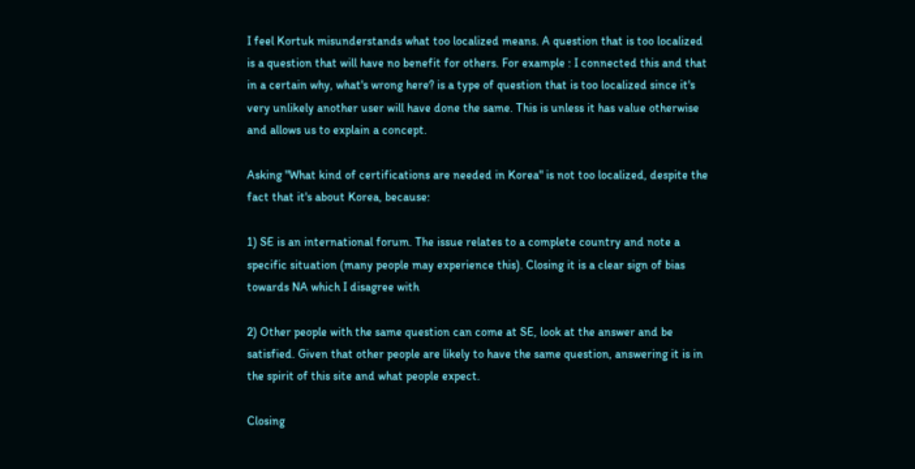I feel Kortuk misunderstands what too localized means. A question that is too localized is a question that will have no benefit for others. For example : I connected this and that in a certain why, what's wrong here? is a type of question that is too localized since it's very unlikely another user will have done the same. This is unless it has value otherwise and allows us to explain a concept.

Asking "What kind of certifications are needed in Korea" is not too localized, despite the fact that it's about Korea, because:

1) SE is an international forum. The issue relates to a complete country and note a specific situation (many people may experience this). Closing it is a clear sign of bias towards NA which I disagree with

2) Other people with the same question can come at SE, look at the answer and be satisfied. Given that other people are likely to have the same question, answering it is in the spirit of this site and what people expect.

Closing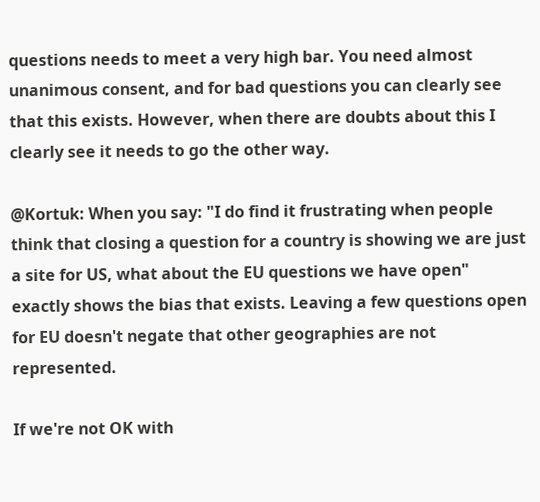questions needs to meet a very high bar. You need almost unanimous consent, and for bad questions you can clearly see that this exists. However, when there are doubts about this I clearly see it needs to go the other way.

@Kortuk: When you say: "I do find it frustrating when people think that closing a question for a country is showing we are just a site for US, what about the EU questions we have open" exactly shows the bias that exists. Leaving a few questions open for EU doesn't negate that other geographies are not represented.

If we're not OK with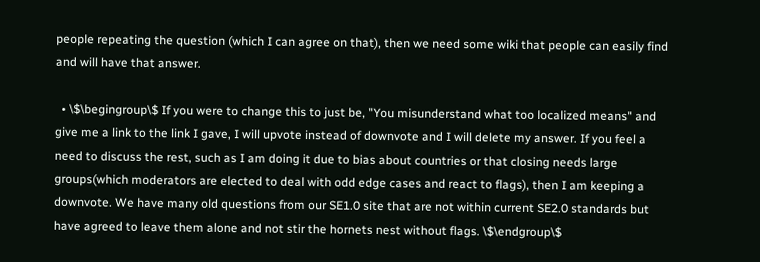people repeating the question (which I can agree on that), then we need some wiki that people can easily find and will have that answer.

  • \$\begingroup\$ If you were to change this to just be, "You misunderstand what too localized means" and give me a link to the link I gave, I will upvote instead of downvote and I will delete my answer. If you feel a need to discuss the rest, such as I am doing it due to bias about countries or that closing needs large groups(which moderators are elected to deal with odd edge cases and react to flags), then I am keeping a downvote. We have many old questions from our SE1.0 site that are not within current SE2.0 standards but have agreed to leave them alone and not stir the hornets nest without flags. \$\endgroup\$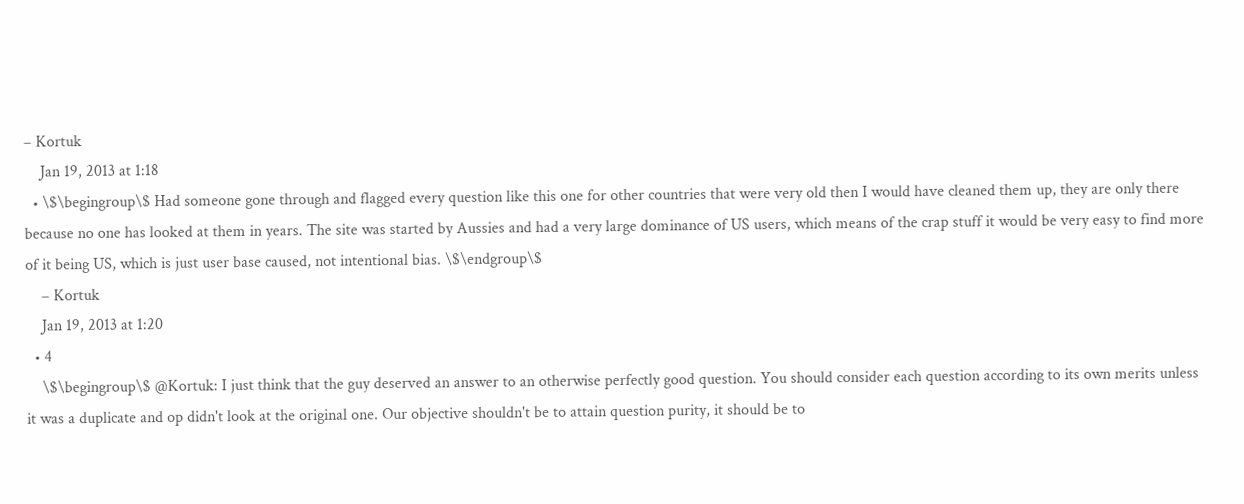– Kortuk
    Jan 19, 2013 at 1:18
  • \$\begingroup\$ Had someone gone through and flagged every question like this one for other countries that were very old then I would have cleaned them up, they are only there because no one has looked at them in years. The site was started by Aussies and had a very large dominance of US users, which means of the crap stuff it would be very easy to find more of it being US, which is just user base caused, not intentional bias. \$\endgroup\$
    – Kortuk
    Jan 19, 2013 at 1:20
  • 4
    \$\begingroup\$ @Kortuk: I just think that the guy deserved an answer to an otherwise perfectly good question. You should consider each question according to its own merits unless it was a duplicate and op didn't look at the original one. Our objective shouldn't be to attain question purity, it should be to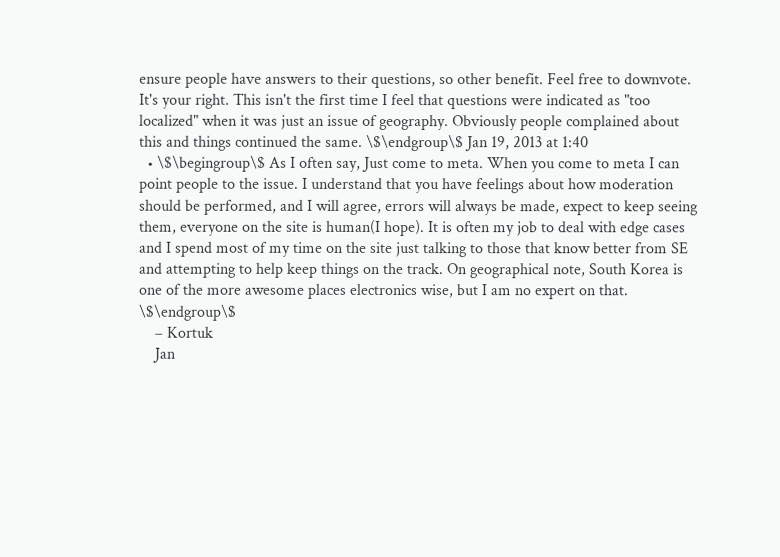ensure people have answers to their questions, so other benefit. Feel free to downvote. It's your right. This isn't the first time I feel that questions were indicated as "too localized" when it was just an issue of geography. Obviously people complained about this and things continued the same. \$\endgroup\$ Jan 19, 2013 at 1:40
  • \$\begingroup\$ As I often say, Just come to meta. When you come to meta I can point people to the issue. I understand that you have feelings about how moderation should be performed, and I will agree, errors will always be made, expect to keep seeing them, everyone on the site is human(I hope). It is often my job to deal with edge cases and I spend most of my time on the site just talking to those that know better from SE and attempting to help keep things on the track. On geographical note, South Korea is one of the more awesome places electronics wise, but I am no expert on that. \$\endgroup\$
    – Kortuk
    Jan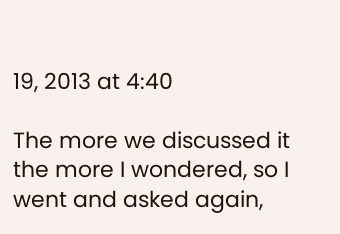19, 2013 at 4:40

The more we discussed it the more I wondered, so I went and asked again,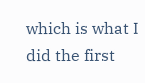which is what I did the first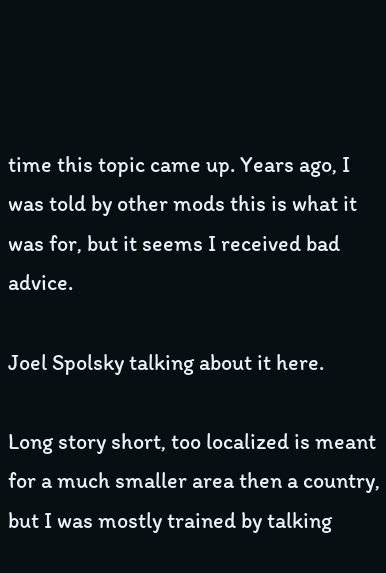time this topic came up. Years ago, I was told by other mods this is what it was for, but it seems I received bad advice.

Joel Spolsky talking about it here.

Long story short, too localized is meant for a much smaller area then a country, but I was mostly trained by talking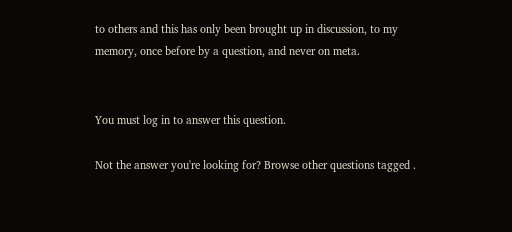to others and this has only been brought up in discussion, to my memory, once before by a question, and never on meta.


You must log in to answer this question.

Not the answer you're looking for? Browse other questions tagged .